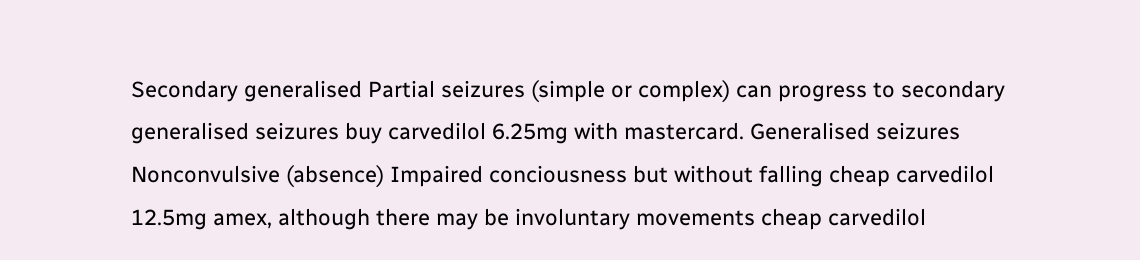Secondary generalised Partial seizures (simple or complex) can progress to secondary generalised seizures buy carvedilol 6.25mg with mastercard. Generalised seizures Nonconvulsive (absence) Impaired conciousness but without falling cheap carvedilol 12.5mg amex, although there may be involuntary movements cheap carvedilol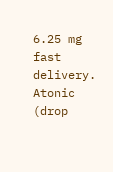6.25 mg fast delivery. Atonic (drop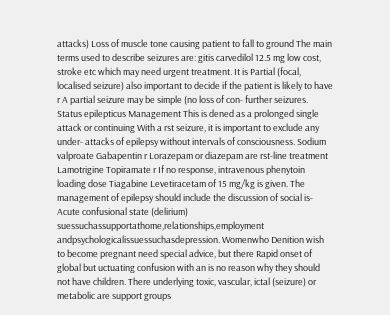attacks) Loss of muscle tone causing patient to fall to ground The main terms used to describe seizures are: gitis carvedilol 12.5 mg low cost, stroke etc which may need urgent treatment. It is Partial (focal, localised seizure) also important to decide if the patient is likely to have r A partial seizure may be simple (no loss of con- further seizures. Status epilepticus Management This is dened as a prolonged single attack or continuing With a rst seizure, it is important to exclude any under- attacks of epilepsy without intervals of consciousness. Sodium valproate Gabapentin r Lorazepam or diazepam are rst-line treatment Lamotrigine Topiramate r If no response, intravenous phenytoin loading dose Tiagabine Levetiracetam of 15 mg/kg is given. The management of epilepsy should include the discussion of social is- Acute confusional state (delirium) suessuchassupportathome,relationships,employment andpsychologicalissuessuchasdepression. Womenwho Denition wish to become pregnant need special advice, but there Rapid onset of global but uctuating confusion with an is no reason why they should not have children. There underlying toxic, vascular, ictal (seizure) or metabolic are support groups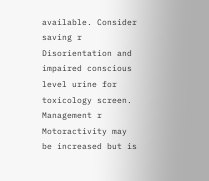available. Consider saving r Disorientation and impaired conscious level urine for toxicology screen. Management r Motoractivity may be increased but is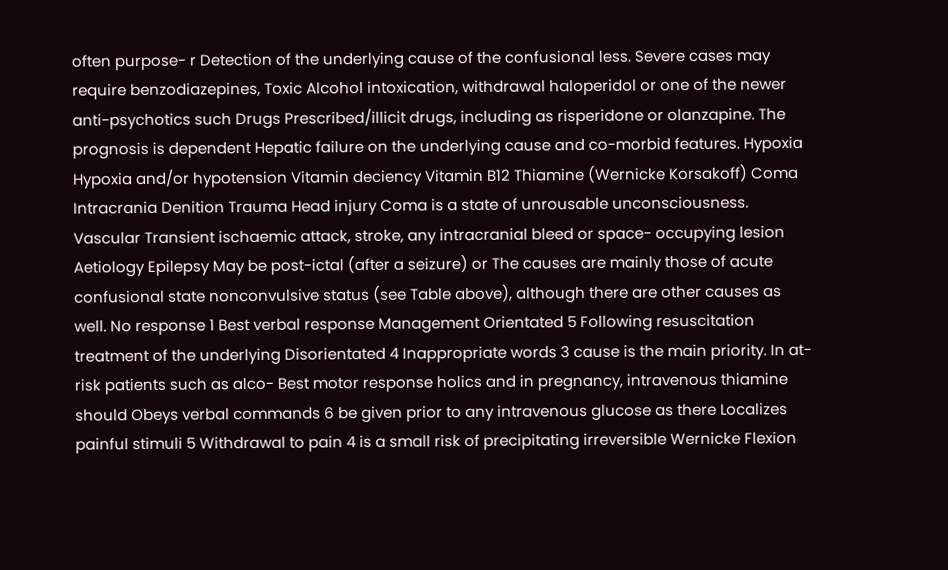often purpose- r Detection of the underlying cause of the confusional less. Severe cases may require benzodiazepines, Toxic Alcohol intoxication, withdrawal haloperidol or one of the newer anti-psychotics such Drugs Prescribed/illicit drugs, including as risperidone or olanzapine. The prognosis is dependent Hepatic failure on the underlying cause and co-morbid features. Hypoxia Hypoxia and/or hypotension Vitamin deciency Vitamin B12 Thiamine (Wernicke Korsakoff) Coma Intracrania Denition Trauma Head injury Coma is a state of unrousable unconsciousness. Vascular Transient ischaemic attack, stroke, any intracranial bleed or space- occupying lesion Aetiology Epilepsy May be post-ictal (after a seizure) or The causes are mainly those of acute confusional state nonconvulsive status (see Table above), although there are other causes as well. No response 1 Best verbal response Management Orientated 5 Following resuscitation treatment of the underlying Disorientated 4 Inappropriate words 3 cause is the main priority. In at-risk patients such as alco- Best motor response holics and in pregnancy, intravenous thiamine should Obeys verbal commands 6 be given prior to any intravenous glucose as there Localizes painful stimuli 5 Withdrawal to pain 4 is a small risk of precipitating irreversible Wernicke Flexion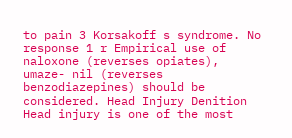to pain 3 Korsakoff s syndrome. No response 1 r Empirical use of naloxone (reverses opiates), umaze- nil (reverses benzodiazepines) should be considered. Head Injury Denition Head injury is one of the most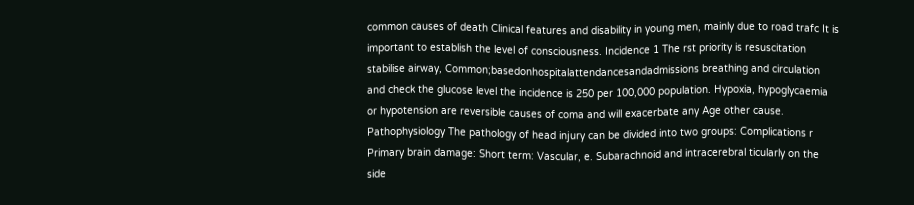common causes of death Clinical features and disability in young men, mainly due to road trafc It is important to establish the level of consciousness. Incidence 1 The rst priority is resuscitation stabilise airway, Common;basedonhospitalattendancesandadmissions breathing and circulation and check the glucose level the incidence is 250 per 100,000 population. Hypoxia, hypoglycaemia or hypotension are reversible causes of coma and will exacerbate any Age other cause. Pathophysiology The pathology of head injury can be divided into two groups: Complications r Primary brain damage: Short term: Vascular, e. Subarachnoid and intracerebral ticularly on the side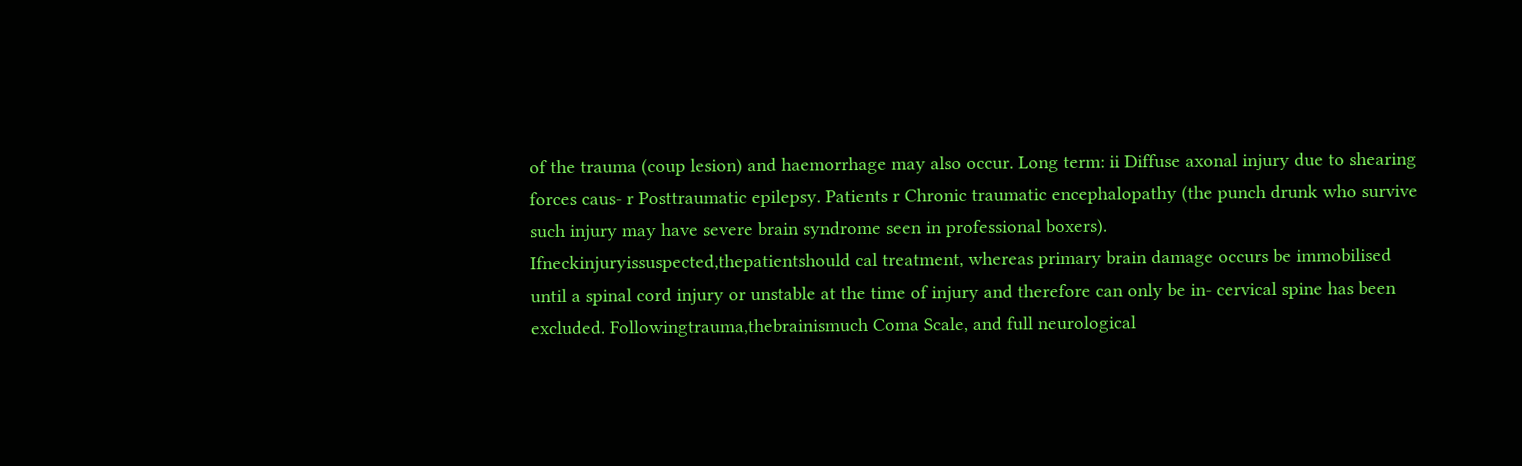of the trauma (coup lesion) and haemorrhage may also occur. Long term: ii Diffuse axonal injury due to shearing forces caus- r Posttraumatic epilepsy. Patients r Chronic traumatic encephalopathy (the punch drunk who survive such injury may have severe brain syndrome seen in professional boxers). Ifneckinjuryissuspected,thepatientshould cal treatment, whereas primary brain damage occurs be immobilised until a spinal cord injury or unstable at the time of injury and therefore can only be in- cervical spine has been excluded. Followingtrauma,thebrainismuch Coma Scale, and full neurological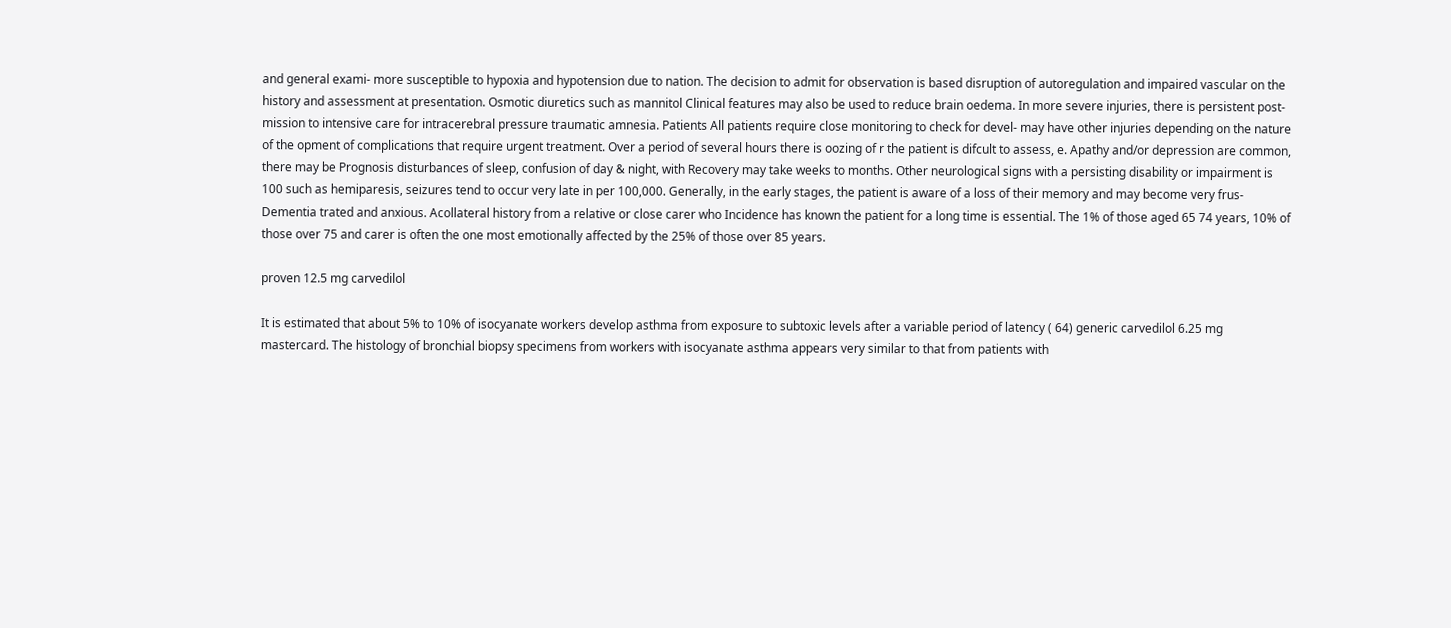and general exami- more susceptible to hypoxia and hypotension due to nation. The decision to admit for observation is based disruption of autoregulation and impaired vascular on the history and assessment at presentation. Osmotic diuretics such as mannitol Clinical features may also be used to reduce brain oedema. In more severe injuries, there is persistent post- mission to intensive care for intracerebral pressure traumatic amnesia. Patients All patients require close monitoring to check for devel- may have other injuries depending on the nature of the opment of complications that require urgent treatment. Over a period of several hours there is oozing of r the patient is difcult to assess, e. Apathy and/or depression are common, there may be Prognosis disturbances of sleep, confusion of day & night, with Recovery may take weeks to months. Other neurological signs with a persisting disability or impairment is 100 such as hemiparesis, seizures tend to occur very late in per 100,000. Generally, in the early stages, the patient is aware of a loss of their memory and may become very frus- Dementia trated and anxious. Acollateral history from a relative or close carer who Incidence has known the patient for a long time is essential. The 1% of those aged 65 74 years, 10% of those over 75 and carer is often the one most emotionally affected by the 25% of those over 85 years.

proven 12.5 mg carvedilol

It is estimated that about 5% to 10% of isocyanate workers develop asthma from exposure to subtoxic levels after a variable period of latency ( 64) generic carvedilol 6.25 mg mastercard. The histology of bronchial biopsy specimens from workers with isocyanate asthma appears very similar to that from patients with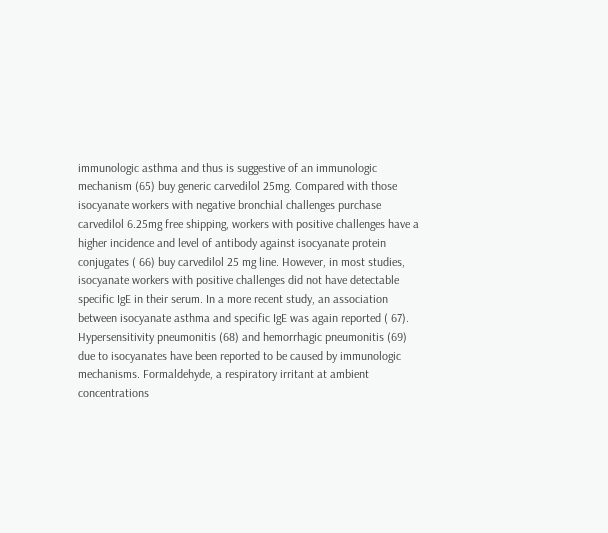immunologic asthma and thus is suggestive of an immunologic mechanism (65) buy generic carvedilol 25mg. Compared with those isocyanate workers with negative bronchial challenges purchase carvedilol 6.25mg free shipping, workers with positive challenges have a higher incidence and level of antibody against isocyanate protein conjugates ( 66) buy carvedilol 25 mg line. However, in most studies, isocyanate workers with positive challenges did not have detectable specific IgE in their serum. In a more recent study, an association between isocyanate asthma and specific IgE was again reported ( 67). Hypersensitivity pneumonitis (68) and hemorrhagic pneumonitis (69) due to isocyanates have been reported to be caused by immunologic mechanisms. Formaldehyde, a respiratory irritant at ambient concentrations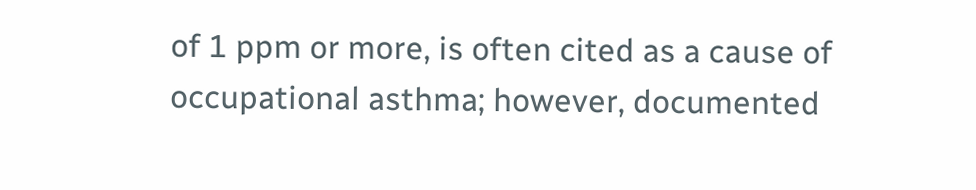of 1 ppm or more, is often cited as a cause of occupational asthma; however, documented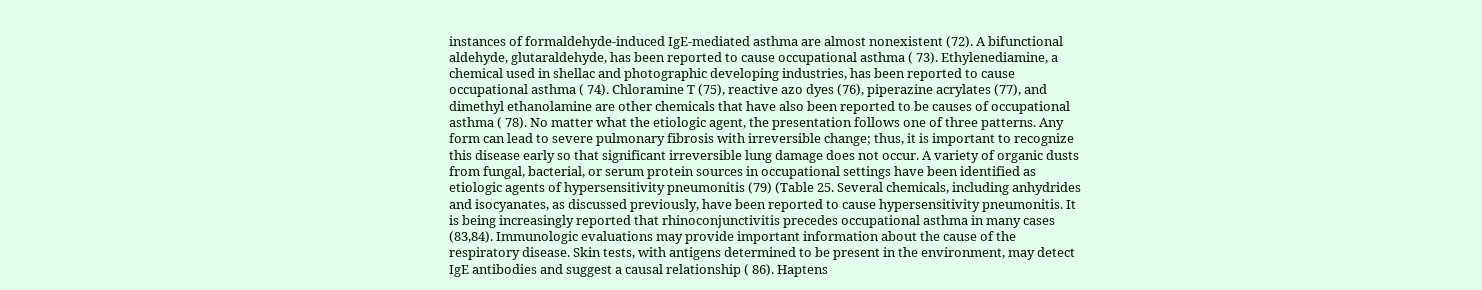instances of formaldehyde-induced IgE-mediated asthma are almost nonexistent (72). A bifunctional aldehyde, glutaraldehyde, has been reported to cause occupational asthma ( 73). Ethylenediamine, a chemical used in shellac and photographic developing industries, has been reported to cause occupational asthma ( 74). Chloramine T (75), reactive azo dyes (76), piperazine acrylates (77), and dimethyl ethanolamine are other chemicals that have also been reported to be causes of occupational asthma ( 78). No matter what the etiologic agent, the presentation follows one of three patterns. Any form can lead to severe pulmonary fibrosis with irreversible change; thus, it is important to recognize this disease early so that significant irreversible lung damage does not occur. A variety of organic dusts from fungal, bacterial, or serum protein sources in occupational settings have been identified as etiologic agents of hypersensitivity pneumonitis (79) (Table 25. Several chemicals, including anhydrides and isocyanates, as discussed previously, have been reported to cause hypersensitivity pneumonitis. It is being increasingly reported that rhinoconjunctivitis precedes occupational asthma in many cases (83,84). Immunologic evaluations may provide important information about the cause of the respiratory disease. Skin tests, with antigens determined to be present in the environment, may detect IgE antibodies and suggest a causal relationship ( 86). Haptens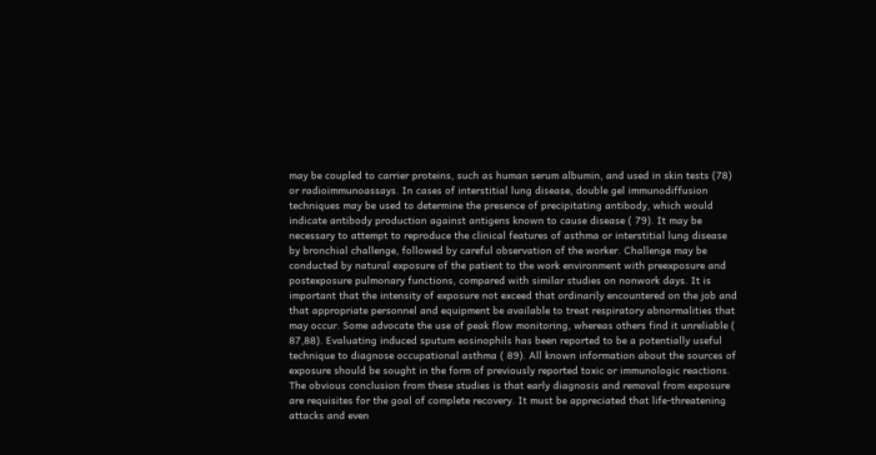may be coupled to carrier proteins, such as human serum albumin, and used in skin tests (78) or radioimmunoassays. In cases of interstitial lung disease, double gel immunodiffusion techniques may be used to determine the presence of precipitating antibody, which would indicate antibody production against antigens known to cause disease ( 79). It may be necessary to attempt to reproduce the clinical features of asthma or interstitial lung disease by bronchial challenge, followed by careful observation of the worker. Challenge may be conducted by natural exposure of the patient to the work environment with preexposure and postexposure pulmonary functions, compared with similar studies on nonwork days. It is important that the intensity of exposure not exceed that ordinarily encountered on the job and that appropriate personnel and equipment be available to treat respiratory abnormalities that may occur. Some advocate the use of peak flow monitoring, whereas others find it unreliable ( 87,88). Evaluating induced sputum eosinophils has been reported to be a potentially useful technique to diagnose occupational asthma ( 89). All known information about the sources of exposure should be sought in the form of previously reported toxic or immunologic reactions. The obvious conclusion from these studies is that early diagnosis and removal from exposure are requisites for the goal of complete recovery. It must be appreciated that life-threatening attacks and even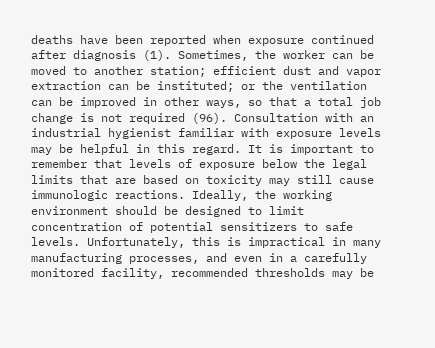deaths have been reported when exposure continued after diagnosis (1). Sometimes, the worker can be moved to another station; efficient dust and vapor extraction can be instituted; or the ventilation can be improved in other ways, so that a total job change is not required (96). Consultation with an industrial hygienist familiar with exposure levels may be helpful in this regard. It is important to remember that levels of exposure below the legal limits that are based on toxicity may still cause immunologic reactions. Ideally, the working environment should be designed to limit concentration of potential sensitizers to safe levels. Unfortunately, this is impractical in many manufacturing processes, and even in a carefully monitored facility, recommended thresholds may be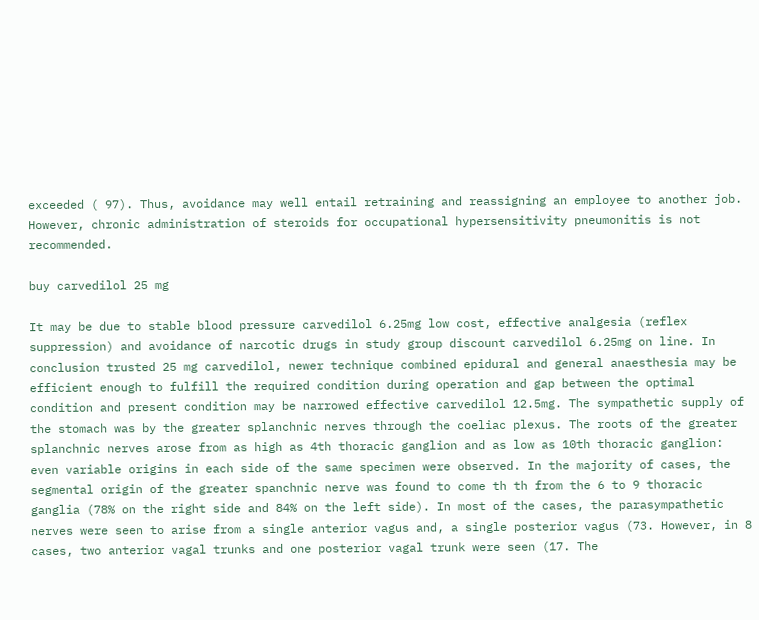exceeded ( 97). Thus, avoidance may well entail retraining and reassigning an employee to another job. However, chronic administration of steroids for occupational hypersensitivity pneumonitis is not recommended.

buy carvedilol 25 mg

It may be due to stable blood pressure carvedilol 6.25mg low cost, effective analgesia (reflex suppression) and avoidance of narcotic drugs in study group discount carvedilol 6.25mg on line. In conclusion trusted 25 mg carvedilol, newer technique combined epidural and general anaesthesia may be efficient enough to fulfill the required condition during operation and gap between the optimal condition and present condition may be narrowed effective carvedilol 12.5mg. The sympathetic supply of the stomach was by the greater splanchnic nerves through the coeliac plexus. The roots of the greater splanchnic nerves arose from as high as 4th thoracic ganglion and as low as 10th thoracic ganglion: even variable origins in each side of the same specimen were observed. In the majority of cases, the segmental origin of the greater spanchnic nerve was found to come th th from the 6 to 9 thoracic ganglia (78% on the right side and 84% on the left side). In most of the cases, the parasympathetic nerves were seen to arise from a single anterior vagus and, a single posterior vagus (73. However, in 8 cases, two anterior vagal trunks and one posterior vagal trunk were seen (17. The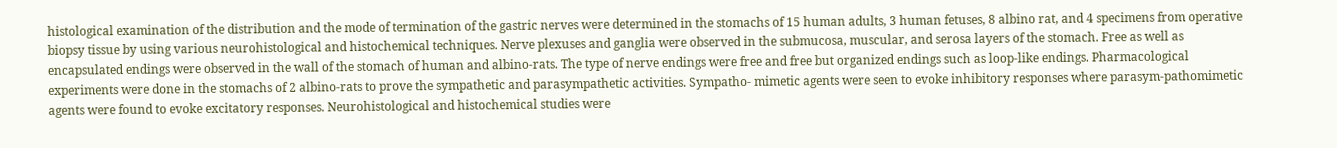histological examination of the distribution and the mode of termination of the gastric nerves were determined in the stomachs of 15 human adults, 3 human fetuses, 8 albino rat, and 4 specimens from operative biopsy tissue by using various neurohistological and histochemical techniques. Nerve plexuses and ganglia were observed in the submucosa, muscular, and serosa layers of the stomach. Free as well as encapsulated endings were observed in the wall of the stomach of human and albino-rats. The type of nerve endings were free and free but organized endings such as loop-like endings. Pharmacological experiments were done in the stomachs of 2 albino-rats to prove the sympathetic and parasympathetic activities. Sympatho- mimetic agents were seen to evoke inhibitory responses where parasym-pathomimetic agents were found to evoke excitatory responses. Neurohistological and histochemical studies were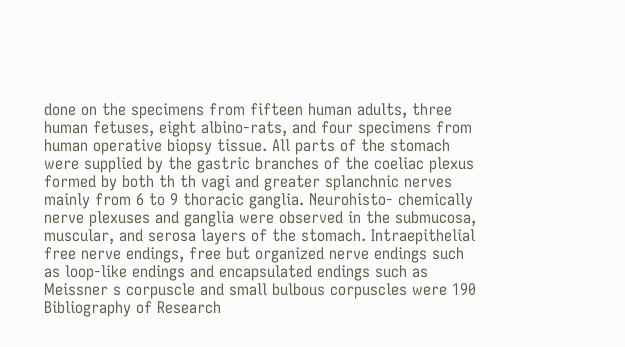done on the specimens from fifteen human adults, three human fetuses, eight albino-rats, and four specimens from human operative biopsy tissue. All parts of the stomach were supplied by the gastric branches of the coeliac plexus formed by both th th vagi and greater splanchnic nerves mainly from 6 to 9 thoracic ganglia. Neurohisto- chemically nerve plexuses and ganglia were observed in the submucosa, muscular, and serosa layers of the stomach. Intraepithelial free nerve endings, free but organized nerve endings such as loop-like endings and encapsulated endings such as Meissner s corpuscle and small bulbous corpuscles were 190 Bibliography of Research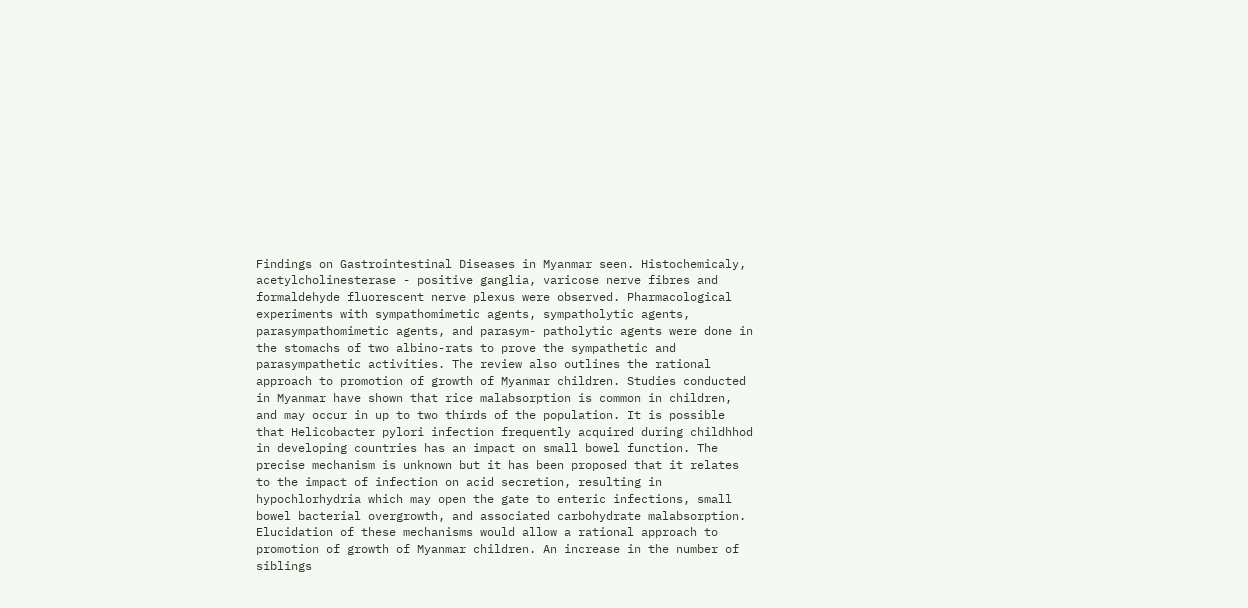Findings on Gastrointestinal Diseases in Myanmar seen. Histochemicaly, acetylcholinesterase - positive ganglia, varicose nerve fibres and formaldehyde fluorescent nerve plexus were observed. Pharmacological experiments with sympathomimetic agents, sympatholytic agents, parasympathomimetic agents, and parasym- patholytic agents were done in the stomachs of two albino-rats to prove the sympathetic and parasympathetic activities. The review also outlines the rational approach to promotion of growth of Myanmar children. Studies conducted in Myanmar have shown that rice malabsorption is common in children, and may occur in up to two thirds of the population. It is possible that Helicobacter pylori infection frequently acquired during childhhod in developing countries has an impact on small bowel function. The precise mechanism is unknown but it has been proposed that it relates to the impact of infection on acid secretion, resulting in hypochlorhydria which may open the gate to enteric infections, small bowel bacterial overgrowth, and associated carbohydrate malabsorption. Elucidation of these mechanisms would allow a rational approach to promotion of growth of Myanmar children. An increase in the number of siblings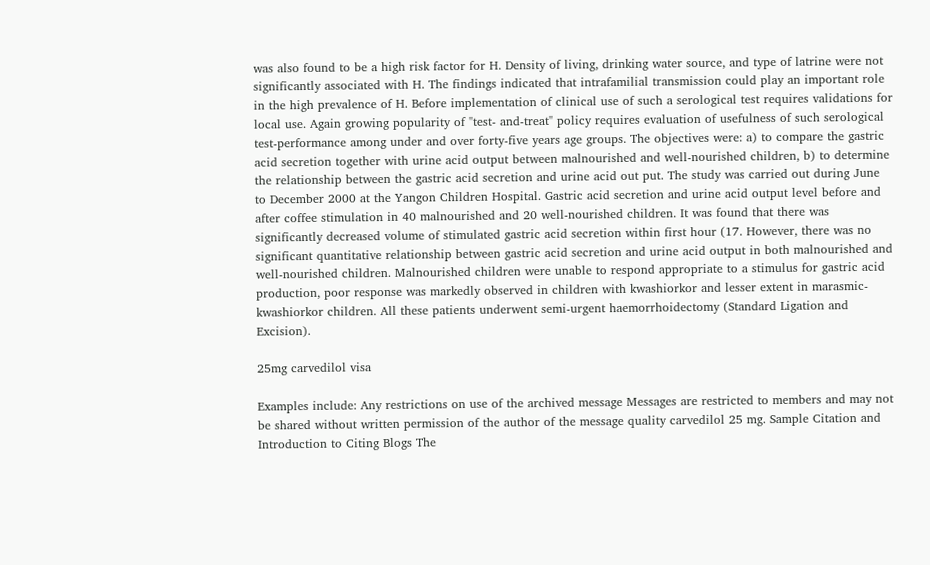was also found to be a high risk factor for H. Density of living, drinking water source, and type of latrine were not significantly associated with H. The findings indicated that intrafamilial transmission could play an important role in the high prevalence of H. Before implementation of clinical use of such a serological test requires validations for local use. Again growing popularity of "test- and-treat" policy requires evaluation of usefulness of such serological test-performance among under and over forty-five years age groups. The objectives were: a) to compare the gastric acid secretion together with urine acid output between malnourished and well-nourished children, b) to determine the relationship between the gastric acid secretion and urine acid out put. The study was carried out during June to December 2000 at the Yangon Children Hospital. Gastric acid secretion and urine acid output level before and after coffee stimulation in 40 malnourished and 20 well-nourished children. It was found that there was significantly decreased volume of stimulated gastric acid secretion within first hour (17. However, there was no significant quantitative relationship between gastric acid secretion and urine acid output in both malnourished and well-nourished children. Malnourished children were unable to respond appropriate to a stimulus for gastric acid production, poor response was markedly observed in children with kwashiorkor and lesser extent in marasmic-kwashiorkor children. All these patients underwent semi-urgent haemorrhoidectomy (Standard Ligation and Excision).

25mg carvedilol visa

Examples include: Any restrictions on use of the archived message Messages are restricted to members and may not be shared without written permission of the author of the message quality carvedilol 25 mg. Sample Citation and Introduction to Citing Blogs The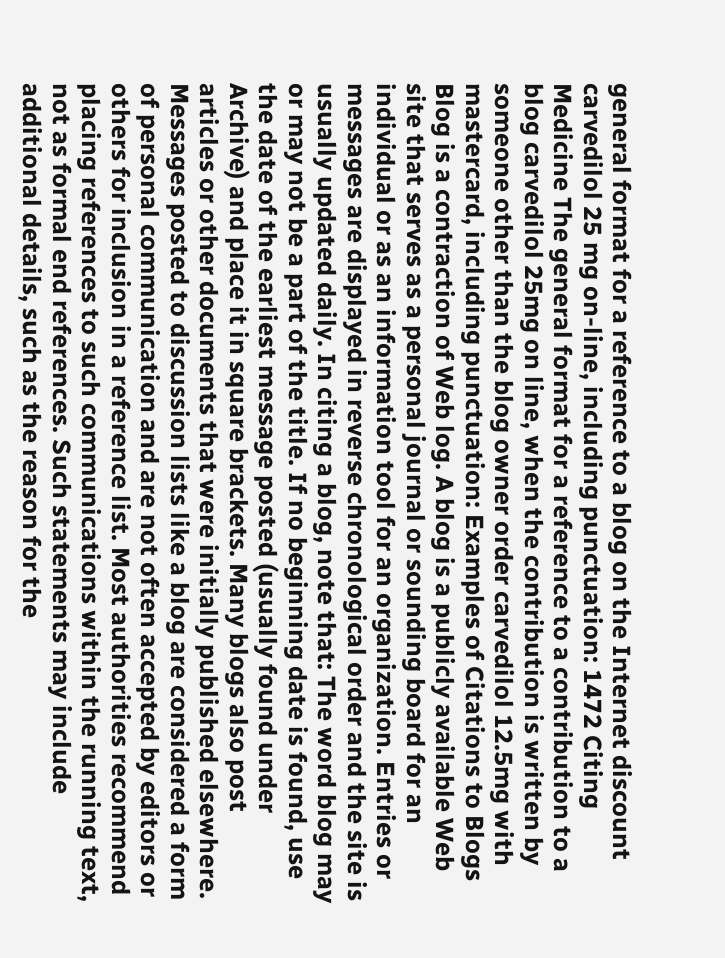general format for a reference to a blog on the Internet discount carvedilol 25 mg on-line, including punctuation: 1472 Citing Medicine The general format for a reference to a contribution to a blog carvedilol 25mg on line, when the contribution is written by someone other than the blog owner order carvedilol 12.5mg with mastercard, including punctuation: Examples of Citations to Blogs Blog is a contraction of Web log. A blog is a publicly available Web site that serves as a personal journal or sounding board for an individual or as an information tool for an organization. Entries or messages are displayed in reverse chronological order and the site is usually updated daily. In citing a blog, note that: The word blog may or may not be a part of the title. If no beginning date is found, use the date of the earliest message posted (usually found under Archive) and place it in square brackets. Many blogs also post articles or other documents that were initially published elsewhere. Messages posted to discussion lists like a blog are considered a form of personal communication and are not often accepted by editors or others for inclusion in a reference list. Most authorities recommend placing references to such communications within the running text, not as formal end references. Such statements may include additional details, such as the reason for the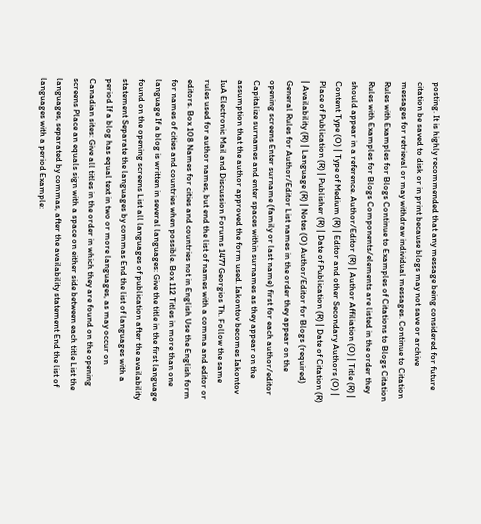posting. It is highly recommended that any message being considered for future citation be saved to disk or in print because blogs may not save or archive messages for retrieval or may withdraw individual messages. Continue to Citation Rules with Examples for Blogs Continue to Examples of Citations to Blogs Citation Rules with Examples for Blogs Components/elements are listed in the order they should appear in a reference. Author/Editor (R) | Author Affiliation (O) | Title (R) | Content Type (O) | Type of Medium (R) | Editor and other Secondary Authors (O) | Place of Publication (R) | Publisher (R) | Date of Publication (R) | Date of Citation (R) | Availability (R) | Language (R) | Notes (O) Author/Editor for Blogs (required) General Rules for Author/Editor List names in the order they appear on the opening screens Enter surname (family or last name) first for each author/editor Capitalize surnames and enter spaces within surnames as they appear on the assumption that the author approved the form used. Iakontov becomes Iakontov IuA Electronic Mail and Discussion Forums 1477 Georgios Th. Follow the same rules used for author names, but end the list of names with a comma and editor or editors. Box 108 Names for cities and countries not in English Use the English form for names of cities and countries when possible. Box 112 Titles in more than one language If a blog is written in several languages: Give the title in the first language found on the opening screens List all languages of publication after the availability statement Separate the languages by commas End the list of languages with a period If a blog has equal text in two or more languages, as may occur on Canadian sites: Give all titles in the order in which they are found on the opening screens Place an equals sign with a space on either side between each title List the languages, separated by commas, after the availability statement End the list of languages with a period Example: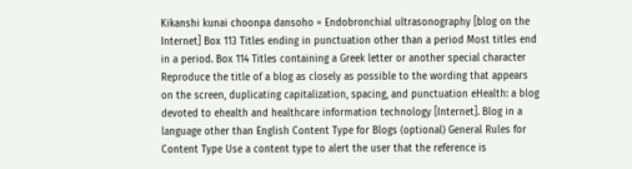Kikanshi kunai choonpa dansoho = Endobronchial ultrasonography [blog on the Internet] Box 113 Titles ending in punctuation other than a period Most titles end in a period. Box 114 Titles containing a Greek letter or another special character Reproduce the title of a blog as closely as possible to the wording that appears on the screen, duplicating capitalization, spacing, and punctuation eHealth: a blog devoted to ehealth and healthcare information technology [Internet]. Blog in a language other than English Content Type for Blogs (optional) General Rules for Content Type Use a content type to alert the user that the reference is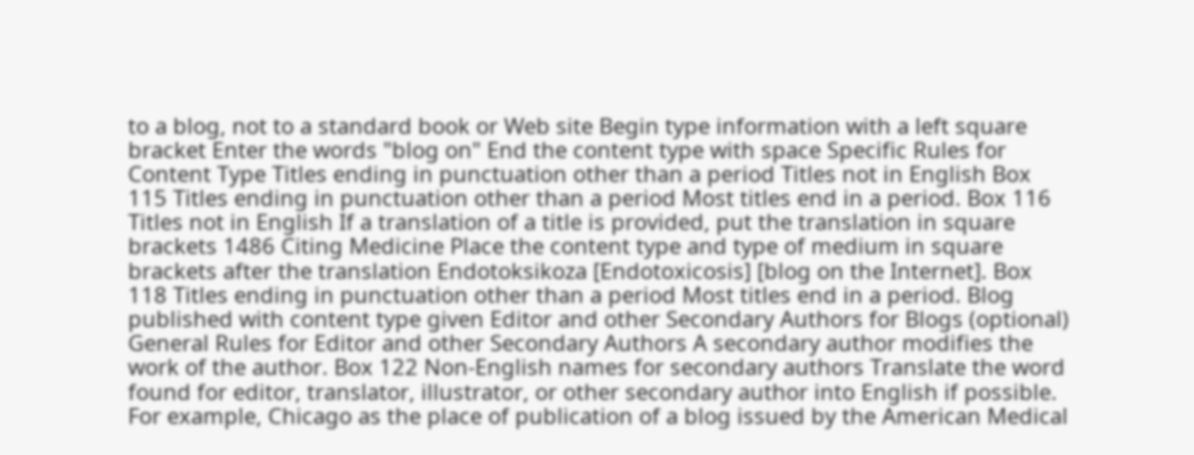to a blog, not to a standard book or Web site Begin type information with a left square bracket Enter the words "blog on" End the content type with space Specific Rules for Content Type Titles ending in punctuation other than a period Titles not in English Box 115 Titles ending in punctuation other than a period Most titles end in a period. Box 116 Titles not in English If a translation of a title is provided, put the translation in square brackets 1486 Citing Medicine Place the content type and type of medium in square brackets after the translation Endotoksikoza [Endotoxicosis] [blog on the Internet]. Box 118 Titles ending in punctuation other than a period Most titles end in a period. Blog published with content type given Editor and other Secondary Authors for Blogs (optional) General Rules for Editor and other Secondary Authors A secondary author modifies the work of the author. Box 122 Non-English names for secondary authors Translate the word found for editor, translator, illustrator, or other secondary author into English if possible. For example, Chicago as the place of publication of a blog issued by the American Medical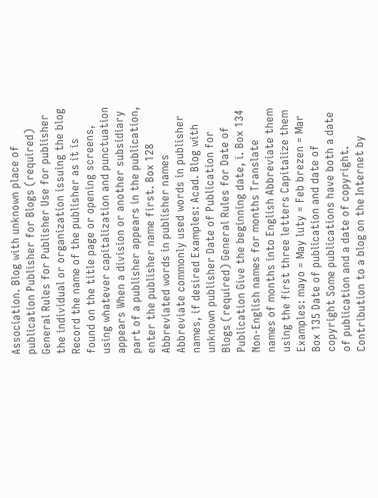Association. Blog with unknown place of publication Publisher for Blogs (required) General Rules for Publisher Use for publisher the individual or organization issuing the blog Record the name of the publisher as it is found on the title page or opening screens, using whatever capitalization and punctuation appears When a division or another subsidiary part of a publisher appears in the publication, enter the publisher name first. Box 128 Abbreviated words in publisher names Abbreviate commonly used words in publisher names, if desired Examples: Acad. Blog with unknown publisher Date of Publication for Blogs (required) General Rules for Date of Publication Give the beginning date, i. Box 134 Non-English names for months Translate names of months into English Abbreviate them using the first three letters Capitalize them Examples: mayo = May luty = Feb brezen = Mar Box 135 Date of publication and date of copyright Some publications have both a date of publication and a date of copyright. Contribution to a blog on the Internet by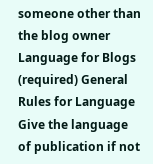someone other than the blog owner Language for Blogs (required) General Rules for Language Give the language of publication if not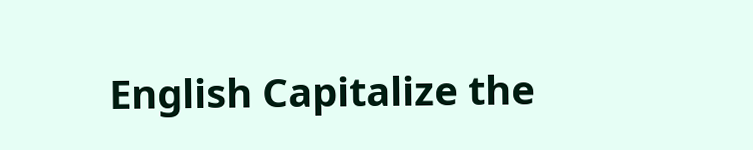English Capitalize the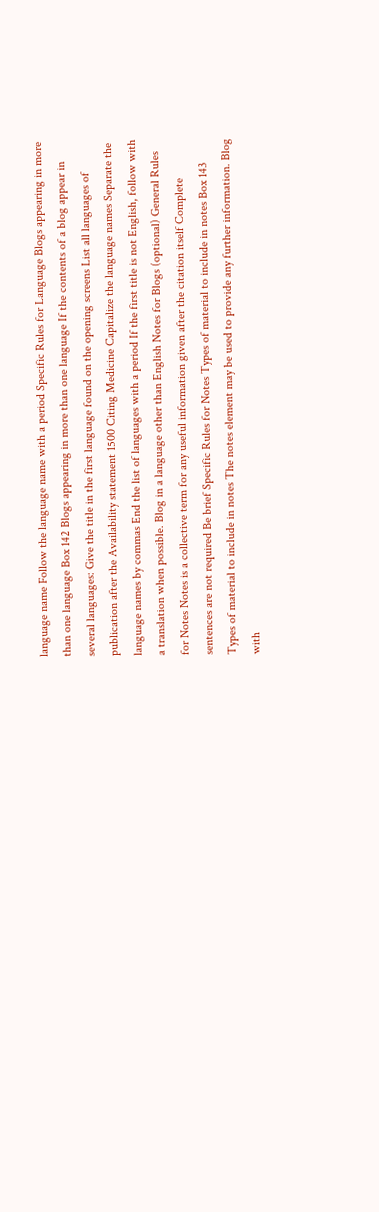language name Follow the language name with a period Specific Rules for Language Blogs appearing in more than one language Box 142 Blogs appearing in more than one language If the contents of a blog appear in several languages: Give the title in the first language found on the opening screens List all languages of publication after the Availability statement 1500 Citing Medicine Capitalize the language names Separate the language names by commas End the list of languages with a period If the first title is not English, follow with a translation when possible. Blog in a language other than English Notes for Blogs (optional) General Rules for Notes Notes is a collective term for any useful information given after the citation itself Complete sentences are not required Be brief Specific Rules for Notes Types of material to include in notes Box 143 Types of material to include in notes The notes element may be used to provide any further information. Blog with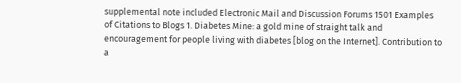supplemental note included Electronic Mail and Discussion Forums 1501 Examples of Citations to Blogs 1. Diabetes Mine: a gold mine of straight talk and encouragement for people living with diabetes [blog on the Internet]. Contribution to a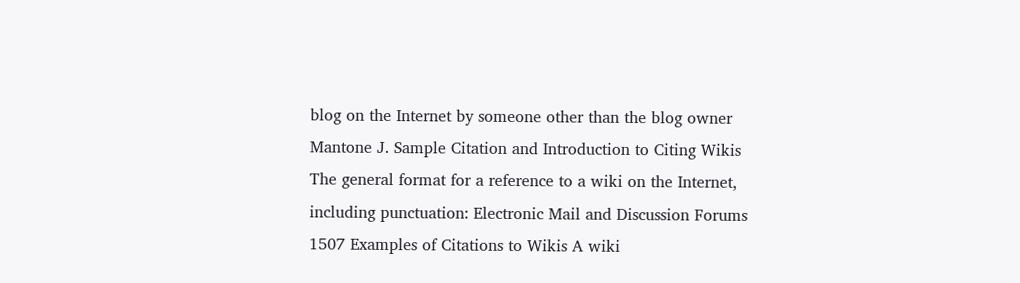blog on the Internet by someone other than the blog owner Mantone J. Sample Citation and Introduction to Citing Wikis The general format for a reference to a wiki on the Internet, including punctuation: Electronic Mail and Discussion Forums 1507 Examples of Citations to Wikis A wiki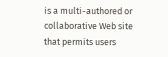is a multi-authored or collaborative Web site that permits users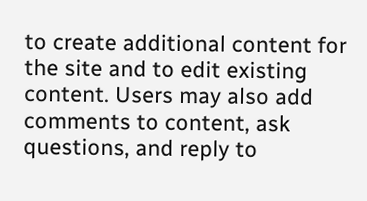to create additional content for the site and to edit existing content. Users may also add comments to content, ask questions, and reply to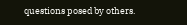questions posed by others.